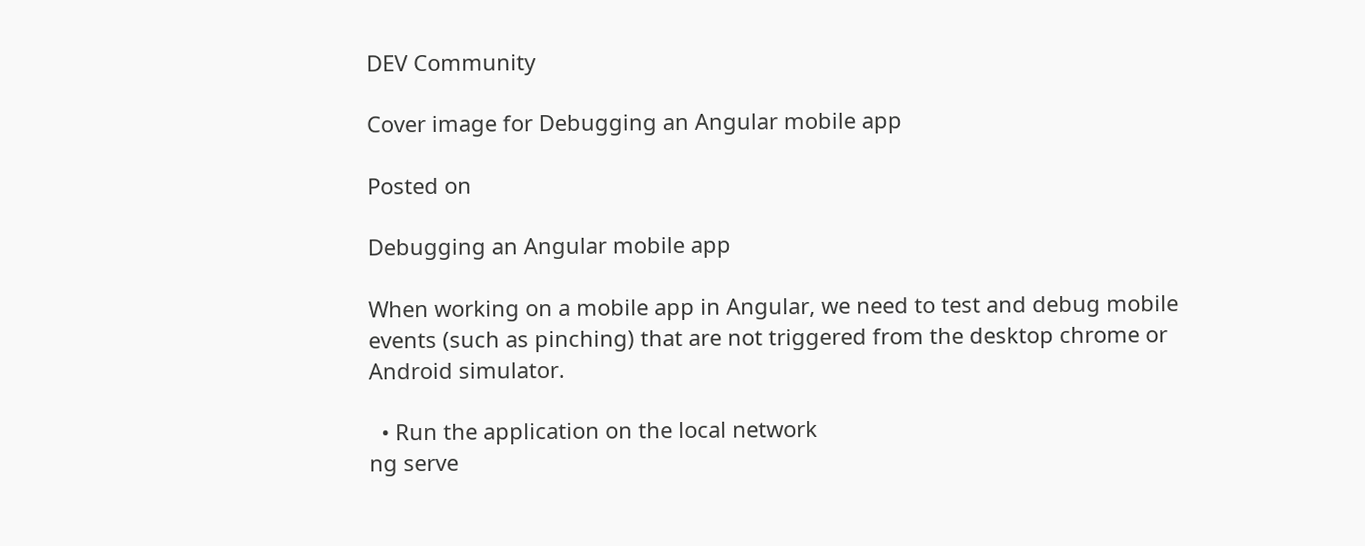DEV Community

Cover image for Debugging an Angular mobile app

Posted on

Debugging an Angular mobile app

When working on a mobile app in Angular, we need to test and debug mobile events (such as pinching) that are not triggered from the desktop chrome or Android simulator.

  • Run the application on the local network
ng serve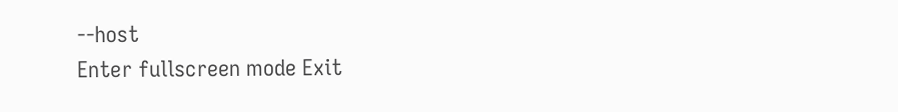--host
Enter fullscreen mode Exit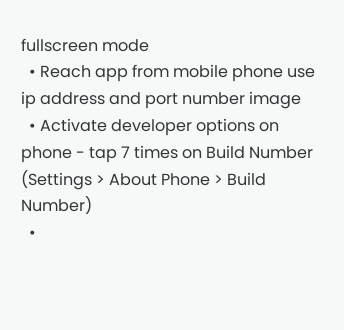fullscreen mode
  • Reach app from mobile phone use ip address and port number image
  • Activate developer options on phone - tap 7 times on Build Number (Settings > About Phone > Build Number)
  •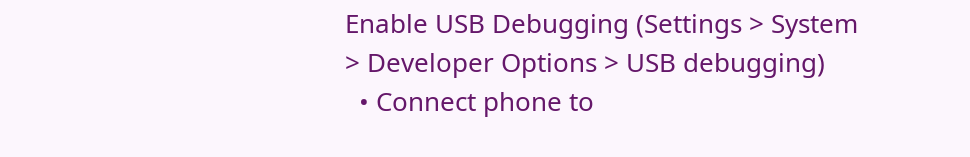Enable USB Debugging (Settings > System > Developer Options > USB debugging)
  • Connect phone to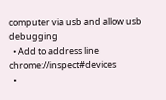computer via usb and allow usb debugging
  • Add to address line chrome://inspect#devices
  •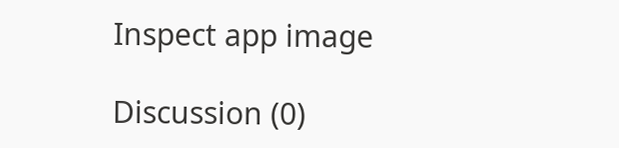Inspect app image

Discussion (0)